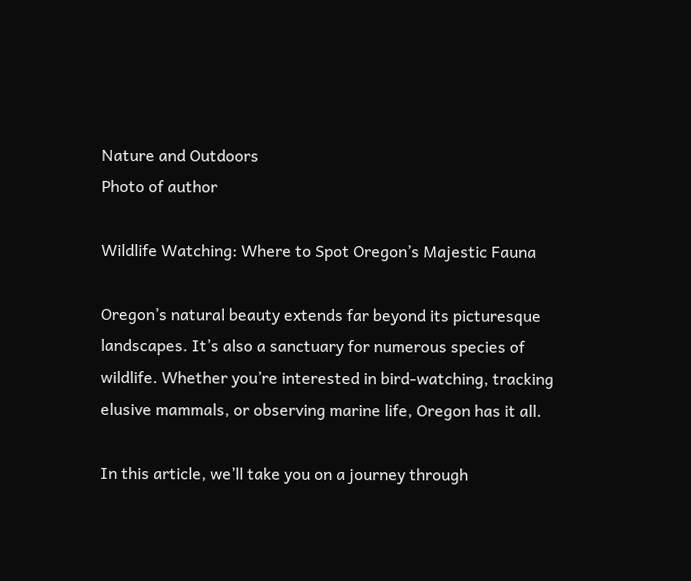Nature and Outdoors
Photo of author

Wildlife Watching: Where to Spot Oregon’s Majestic Fauna

Oregon’s natural beauty extends far beyond its picturesque landscapes. It’s also a sanctuary for numerous species of wildlife. Whether you’re interested in bird-watching, tracking elusive mammals, or observing marine life, Oregon has it all.

In this article, we’ll take you on a journey through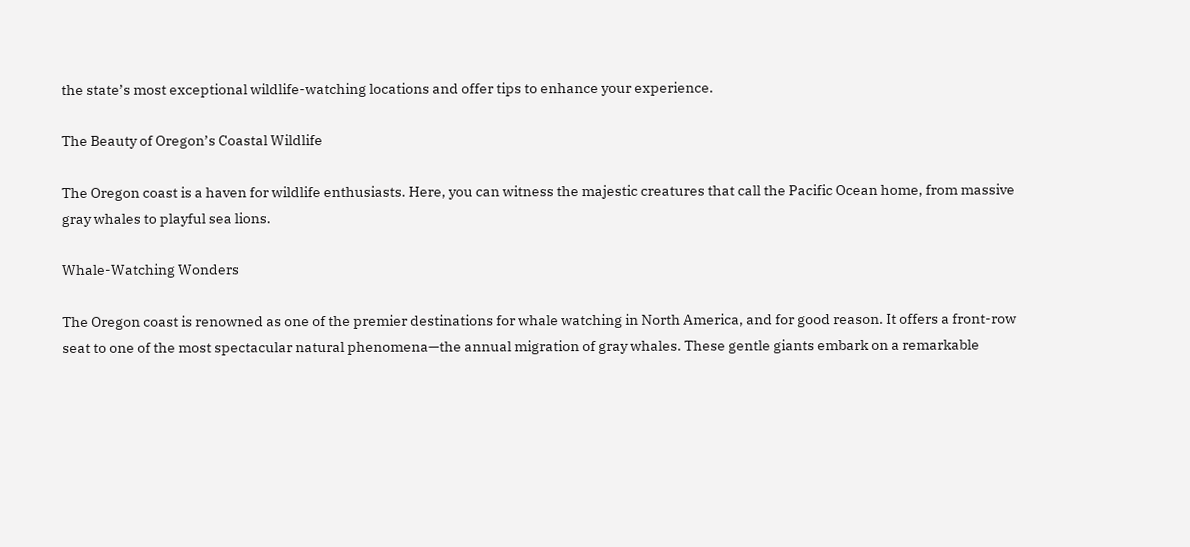the state’s most exceptional wildlife-watching locations and offer tips to enhance your experience.

The Beauty of Oregon’s Coastal Wildlife

The Oregon coast is a haven for wildlife enthusiasts. Here, you can witness the majestic creatures that call the Pacific Ocean home, from massive gray whales to playful sea lions.

Whale-Watching Wonders

The Oregon coast is renowned as one of the premier destinations for whale watching in North America, and for good reason. It offers a front-row seat to one of the most spectacular natural phenomena—the annual migration of gray whales. These gentle giants embark on a remarkable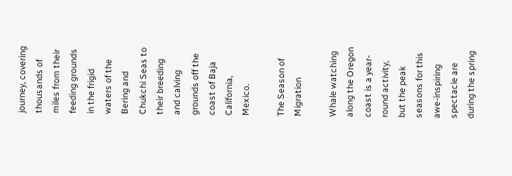journey, covering thousands of miles from their feeding grounds in the frigid waters of the Bering and Chukchi Seas to their breeding and calving grounds off the coast of Baja California, Mexico.

The Season of Migration

Whale watching along the Oregon coast is a year-round activity, but the peak seasons for this awe-inspiring spectacle are during the spring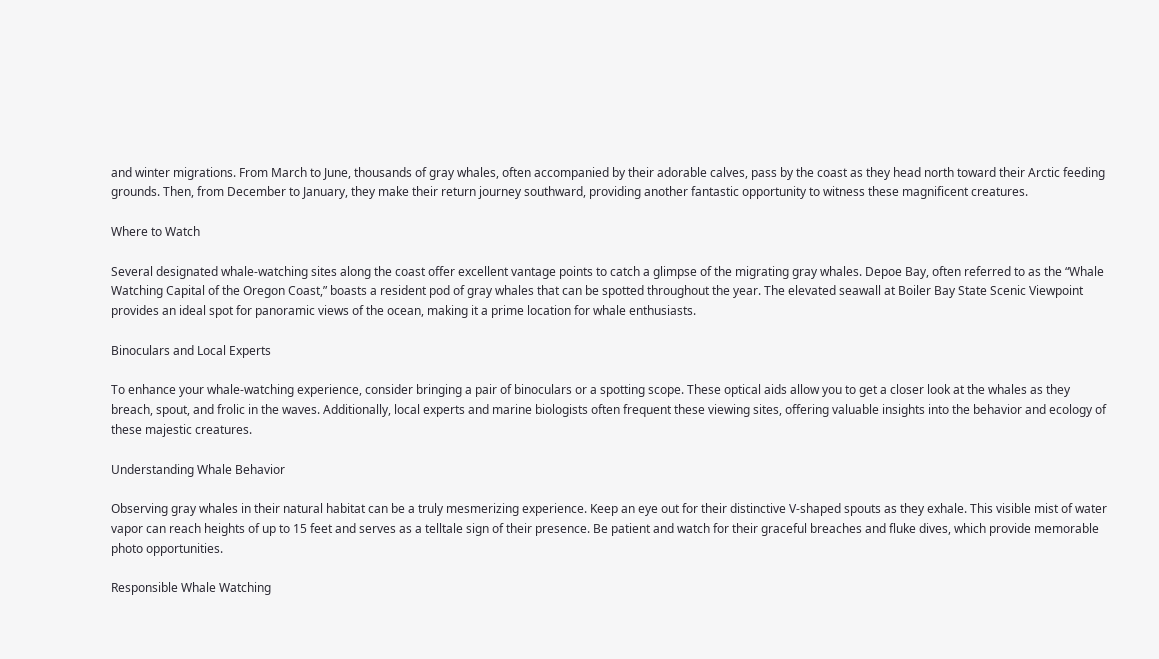and winter migrations. From March to June, thousands of gray whales, often accompanied by their adorable calves, pass by the coast as they head north toward their Arctic feeding grounds. Then, from December to January, they make their return journey southward, providing another fantastic opportunity to witness these magnificent creatures.

Where to Watch

Several designated whale-watching sites along the coast offer excellent vantage points to catch a glimpse of the migrating gray whales. Depoe Bay, often referred to as the “Whale Watching Capital of the Oregon Coast,” boasts a resident pod of gray whales that can be spotted throughout the year. The elevated seawall at Boiler Bay State Scenic Viewpoint provides an ideal spot for panoramic views of the ocean, making it a prime location for whale enthusiasts.

Binoculars and Local Experts

To enhance your whale-watching experience, consider bringing a pair of binoculars or a spotting scope. These optical aids allow you to get a closer look at the whales as they breach, spout, and frolic in the waves. Additionally, local experts and marine biologists often frequent these viewing sites, offering valuable insights into the behavior and ecology of these majestic creatures.

Understanding Whale Behavior

Observing gray whales in their natural habitat can be a truly mesmerizing experience. Keep an eye out for their distinctive V-shaped spouts as they exhale. This visible mist of water vapor can reach heights of up to 15 feet and serves as a telltale sign of their presence. Be patient and watch for their graceful breaches and fluke dives, which provide memorable photo opportunities.

Responsible Whale Watching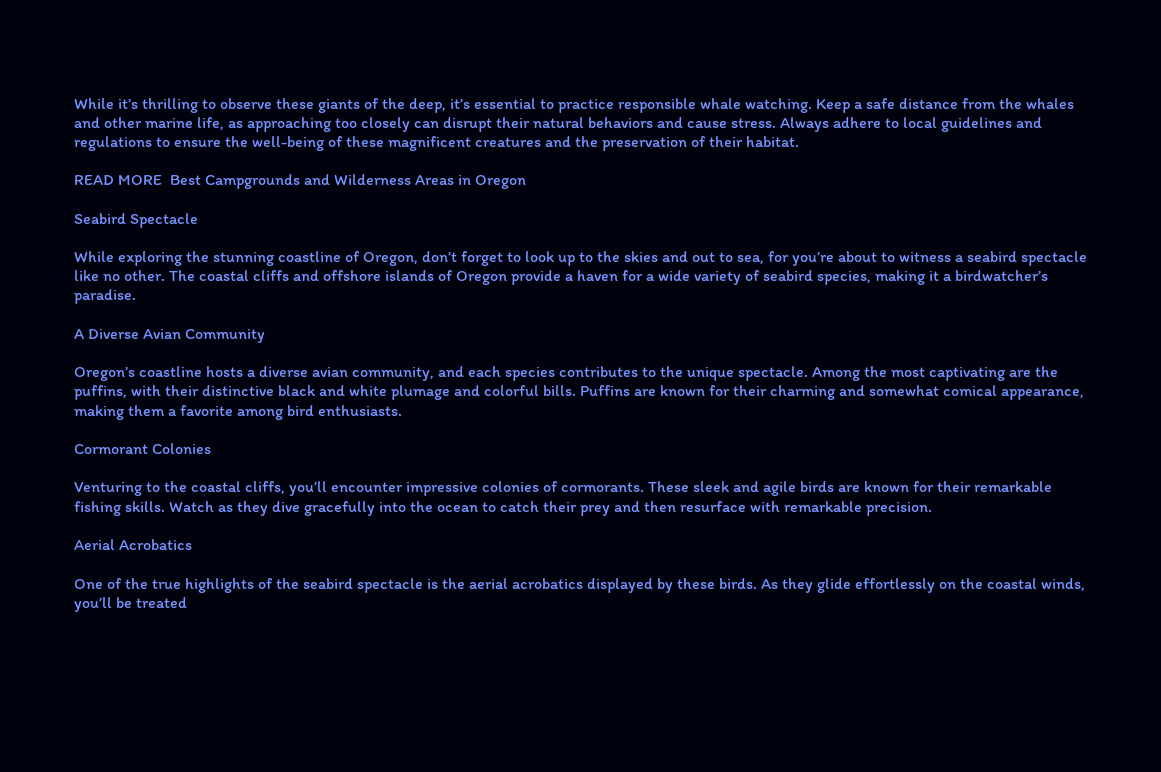While it’s thrilling to observe these giants of the deep, it’s essential to practice responsible whale watching. Keep a safe distance from the whales and other marine life, as approaching too closely can disrupt their natural behaviors and cause stress. Always adhere to local guidelines and regulations to ensure the well-being of these magnificent creatures and the preservation of their habitat.

READ MORE  Best Campgrounds and Wilderness Areas in Oregon

Seabird Spectacle

While exploring the stunning coastline of Oregon, don’t forget to look up to the skies and out to sea, for you’re about to witness a seabird spectacle like no other. The coastal cliffs and offshore islands of Oregon provide a haven for a wide variety of seabird species, making it a birdwatcher’s paradise.

A Diverse Avian Community

Oregon’s coastline hosts a diverse avian community, and each species contributes to the unique spectacle. Among the most captivating are the puffins, with their distinctive black and white plumage and colorful bills. Puffins are known for their charming and somewhat comical appearance, making them a favorite among bird enthusiasts.

Cormorant Colonies

Venturing to the coastal cliffs, you’ll encounter impressive colonies of cormorants. These sleek and agile birds are known for their remarkable fishing skills. Watch as they dive gracefully into the ocean to catch their prey and then resurface with remarkable precision.

Aerial Acrobatics

One of the true highlights of the seabird spectacle is the aerial acrobatics displayed by these birds. As they glide effortlessly on the coastal winds, you’ll be treated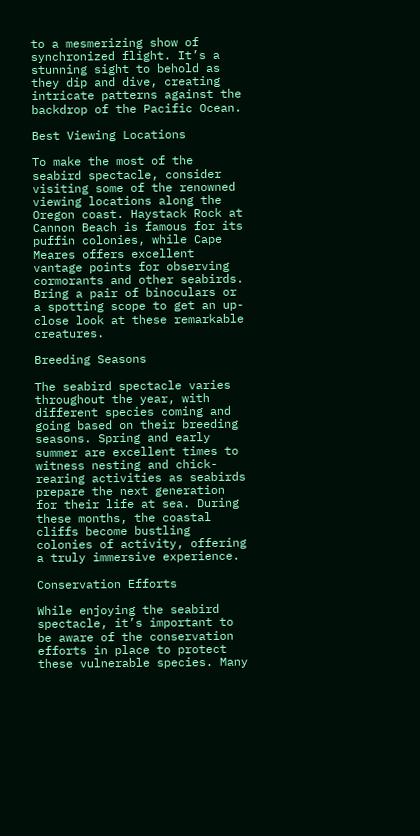to a mesmerizing show of synchronized flight. It’s a stunning sight to behold as they dip and dive, creating intricate patterns against the backdrop of the Pacific Ocean.

Best Viewing Locations

To make the most of the seabird spectacle, consider visiting some of the renowned viewing locations along the Oregon coast. Haystack Rock at Cannon Beach is famous for its puffin colonies, while Cape Meares offers excellent vantage points for observing cormorants and other seabirds. Bring a pair of binoculars or a spotting scope to get an up-close look at these remarkable creatures.

Breeding Seasons

The seabird spectacle varies throughout the year, with different species coming and going based on their breeding seasons. Spring and early summer are excellent times to witness nesting and chick-rearing activities as seabirds prepare the next generation for their life at sea. During these months, the coastal cliffs become bustling colonies of activity, offering a truly immersive experience.

Conservation Efforts

While enjoying the seabird spectacle, it’s important to be aware of the conservation efforts in place to protect these vulnerable species. Many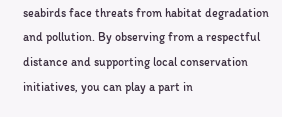seabirds face threats from habitat degradation and pollution. By observing from a respectful distance and supporting local conservation initiatives, you can play a part in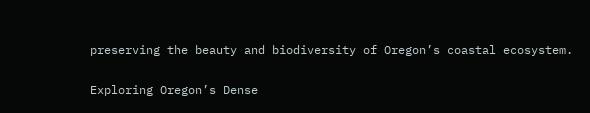preserving the beauty and biodiversity of Oregon’s coastal ecosystem.

Exploring Oregon’s Dense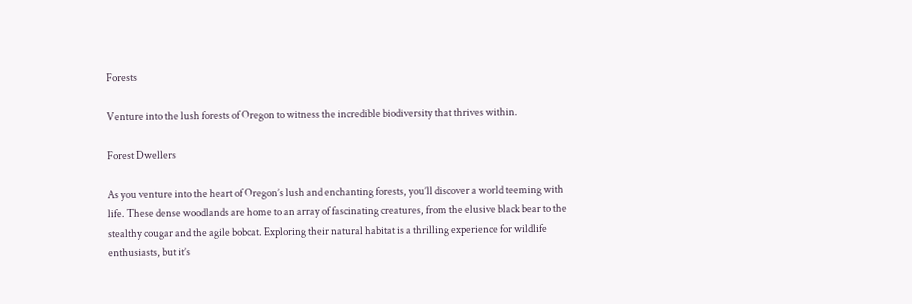Forests

Venture into the lush forests of Oregon to witness the incredible biodiversity that thrives within.

Forest Dwellers

As you venture into the heart of Oregon’s lush and enchanting forests, you’ll discover a world teeming with life. These dense woodlands are home to an array of fascinating creatures, from the elusive black bear to the stealthy cougar and the agile bobcat. Exploring their natural habitat is a thrilling experience for wildlife enthusiasts, but it’s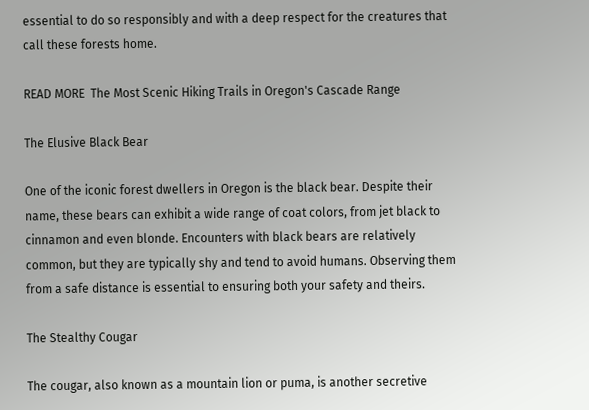essential to do so responsibly and with a deep respect for the creatures that call these forests home.

READ MORE  The Most Scenic Hiking Trails in Oregon's Cascade Range

The Elusive Black Bear

One of the iconic forest dwellers in Oregon is the black bear. Despite their name, these bears can exhibit a wide range of coat colors, from jet black to cinnamon and even blonde. Encounters with black bears are relatively common, but they are typically shy and tend to avoid humans. Observing them from a safe distance is essential to ensuring both your safety and theirs.

The Stealthy Cougar

The cougar, also known as a mountain lion or puma, is another secretive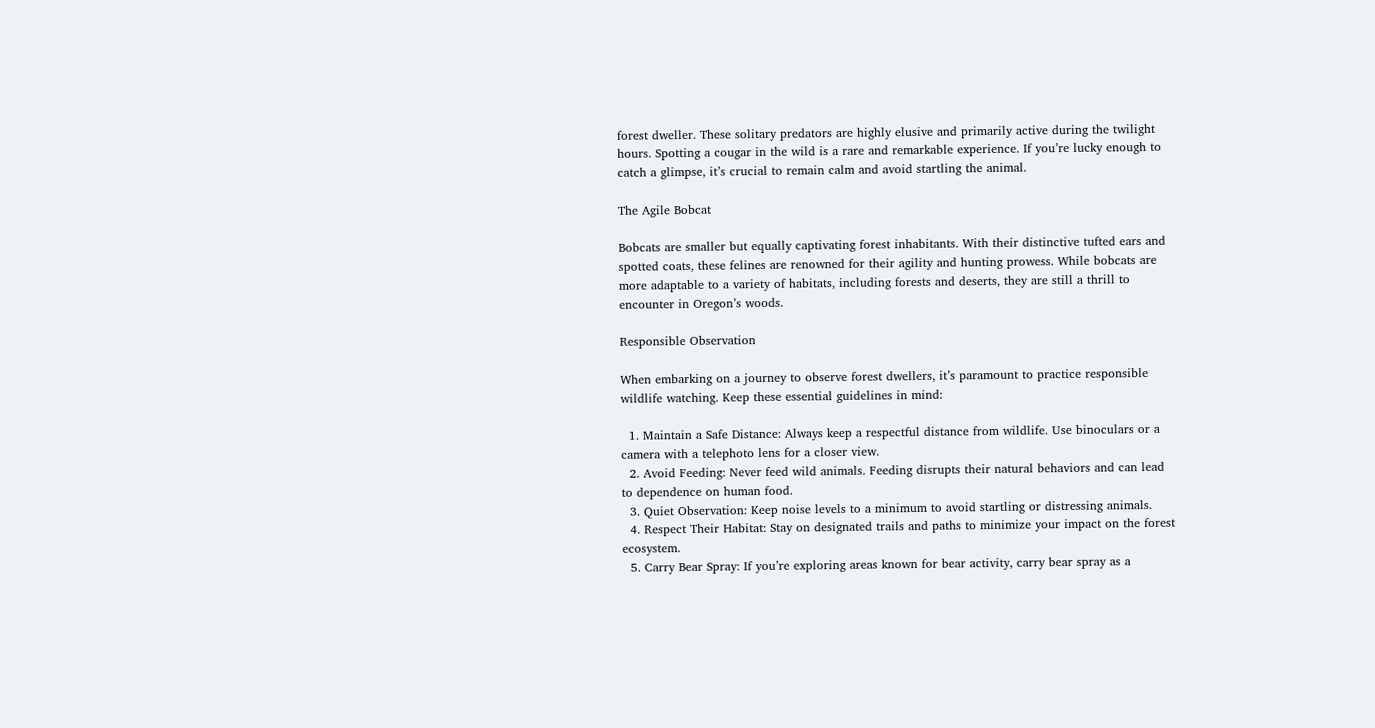forest dweller. These solitary predators are highly elusive and primarily active during the twilight hours. Spotting a cougar in the wild is a rare and remarkable experience. If you’re lucky enough to catch a glimpse, it’s crucial to remain calm and avoid startling the animal.

The Agile Bobcat

Bobcats are smaller but equally captivating forest inhabitants. With their distinctive tufted ears and spotted coats, these felines are renowned for their agility and hunting prowess. While bobcats are more adaptable to a variety of habitats, including forests and deserts, they are still a thrill to encounter in Oregon’s woods.

Responsible Observation

When embarking on a journey to observe forest dwellers, it’s paramount to practice responsible wildlife watching. Keep these essential guidelines in mind:

  1. Maintain a Safe Distance: Always keep a respectful distance from wildlife. Use binoculars or a camera with a telephoto lens for a closer view.
  2. Avoid Feeding: Never feed wild animals. Feeding disrupts their natural behaviors and can lead to dependence on human food.
  3. Quiet Observation: Keep noise levels to a minimum to avoid startling or distressing animals.
  4. Respect Their Habitat: Stay on designated trails and paths to minimize your impact on the forest ecosystem.
  5. Carry Bear Spray: If you’re exploring areas known for bear activity, carry bear spray as a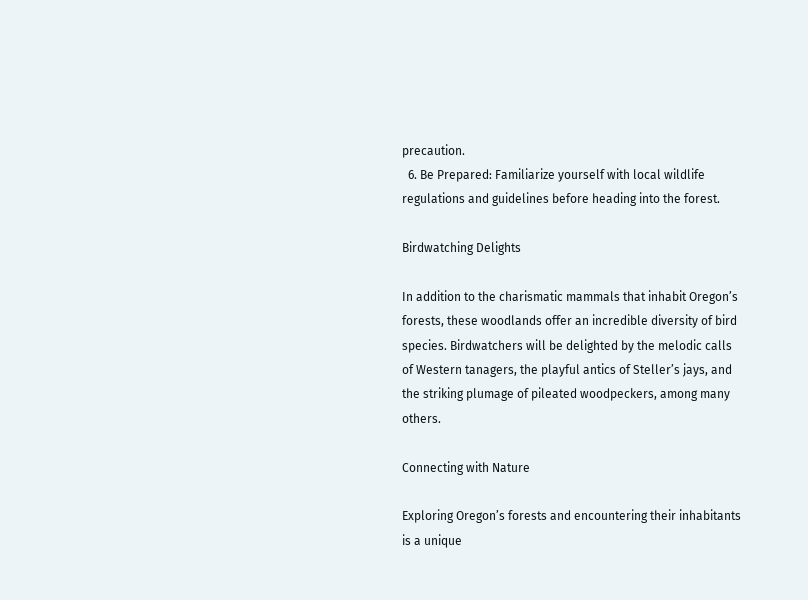precaution.
  6. Be Prepared: Familiarize yourself with local wildlife regulations and guidelines before heading into the forest.

Birdwatching Delights

In addition to the charismatic mammals that inhabit Oregon’s forests, these woodlands offer an incredible diversity of bird species. Birdwatchers will be delighted by the melodic calls of Western tanagers, the playful antics of Steller’s jays, and the striking plumage of pileated woodpeckers, among many others.

Connecting with Nature

Exploring Oregon’s forests and encountering their inhabitants is a unique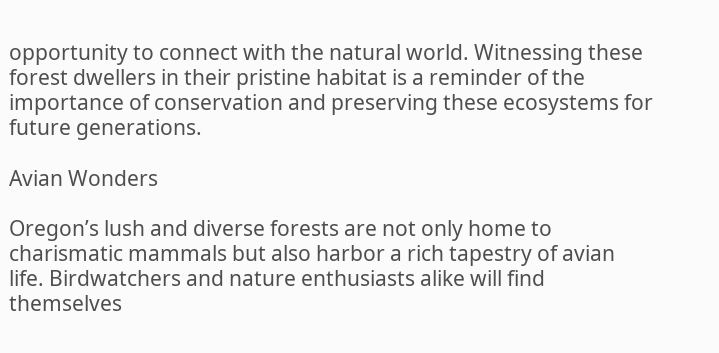opportunity to connect with the natural world. Witnessing these forest dwellers in their pristine habitat is a reminder of the importance of conservation and preserving these ecosystems for future generations.

Avian Wonders

Oregon’s lush and diverse forests are not only home to charismatic mammals but also harbor a rich tapestry of avian life. Birdwatchers and nature enthusiasts alike will find themselves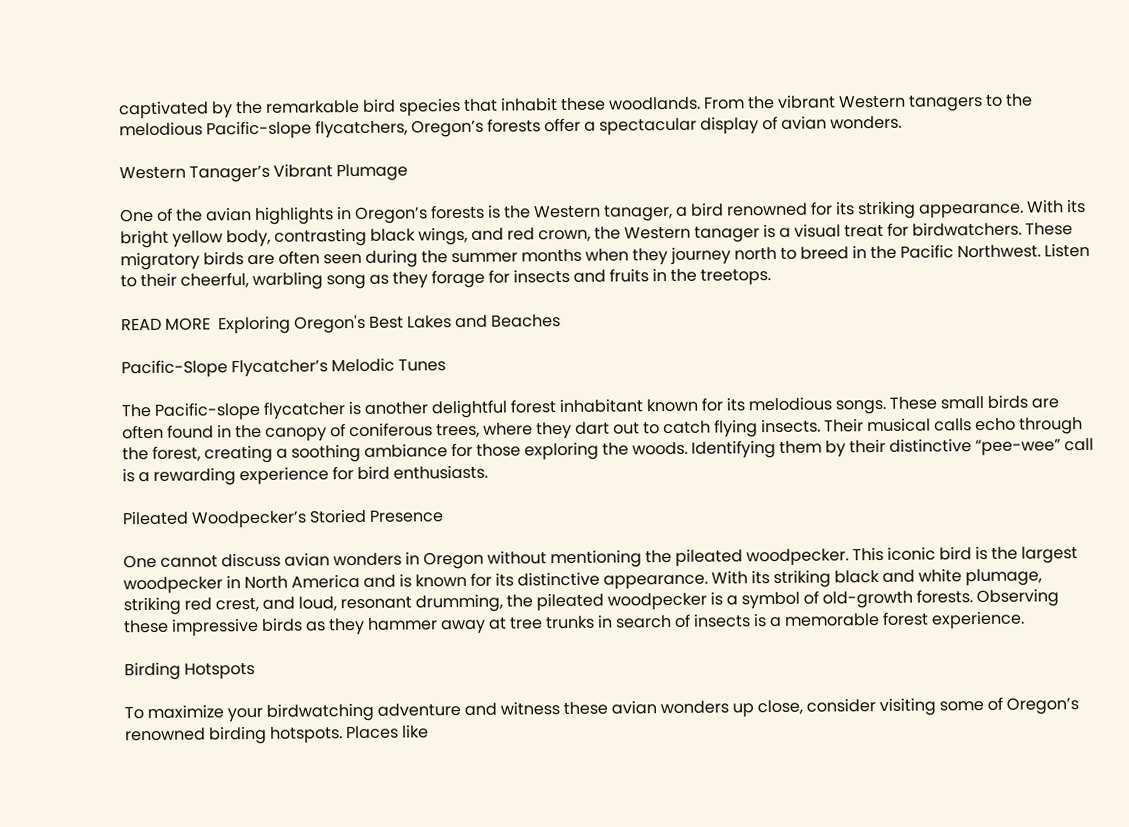captivated by the remarkable bird species that inhabit these woodlands. From the vibrant Western tanagers to the melodious Pacific-slope flycatchers, Oregon’s forests offer a spectacular display of avian wonders.

Western Tanager’s Vibrant Plumage

One of the avian highlights in Oregon’s forests is the Western tanager, a bird renowned for its striking appearance. With its bright yellow body, contrasting black wings, and red crown, the Western tanager is a visual treat for birdwatchers. These migratory birds are often seen during the summer months when they journey north to breed in the Pacific Northwest. Listen to their cheerful, warbling song as they forage for insects and fruits in the treetops.

READ MORE  Exploring Oregon's Best Lakes and Beaches

Pacific-Slope Flycatcher’s Melodic Tunes

The Pacific-slope flycatcher is another delightful forest inhabitant known for its melodious songs. These small birds are often found in the canopy of coniferous trees, where they dart out to catch flying insects. Their musical calls echo through the forest, creating a soothing ambiance for those exploring the woods. Identifying them by their distinctive “pee-wee” call is a rewarding experience for bird enthusiasts.

Pileated Woodpecker’s Storied Presence

One cannot discuss avian wonders in Oregon without mentioning the pileated woodpecker. This iconic bird is the largest woodpecker in North America and is known for its distinctive appearance. With its striking black and white plumage, striking red crest, and loud, resonant drumming, the pileated woodpecker is a symbol of old-growth forests. Observing these impressive birds as they hammer away at tree trunks in search of insects is a memorable forest experience.

Birding Hotspots

To maximize your birdwatching adventure and witness these avian wonders up close, consider visiting some of Oregon’s renowned birding hotspots. Places like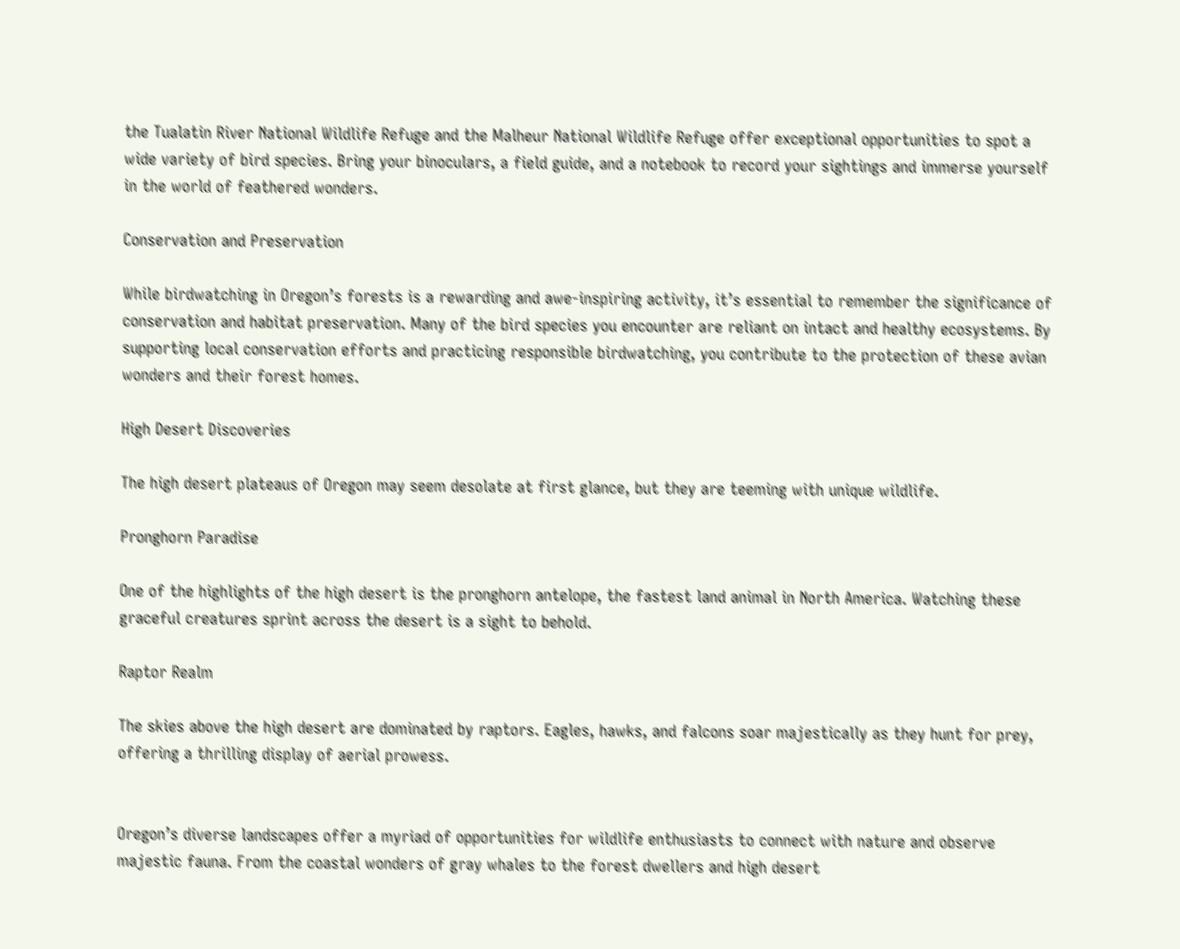the Tualatin River National Wildlife Refuge and the Malheur National Wildlife Refuge offer exceptional opportunities to spot a wide variety of bird species. Bring your binoculars, a field guide, and a notebook to record your sightings and immerse yourself in the world of feathered wonders.

Conservation and Preservation

While birdwatching in Oregon’s forests is a rewarding and awe-inspiring activity, it’s essential to remember the significance of conservation and habitat preservation. Many of the bird species you encounter are reliant on intact and healthy ecosystems. By supporting local conservation efforts and practicing responsible birdwatching, you contribute to the protection of these avian wonders and their forest homes.

High Desert Discoveries

The high desert plateaus of Oregon may seem desolate at first glance, but they are teeming with unique wildlife.

Pronghorn Paradise

One of the highlights of the high desert is the pronghorn antelope, the fastest land animal in North America. Watching these graceful creatures sprint across the desert is a sight to behold.

Raptor Realm

The skies above the high desert are dominated by raptors. Eagles, hawks, and falcons soar majestically as they hunt for prey, offering a thrilling display of aerial prowess.


Oregon’s diverse landscapes offer a myriad of opportunities for wildlife enthusiasts to connect with nature and observe majestic fauna. From the coastal wonders of gray whales to the forest dwellers and high desert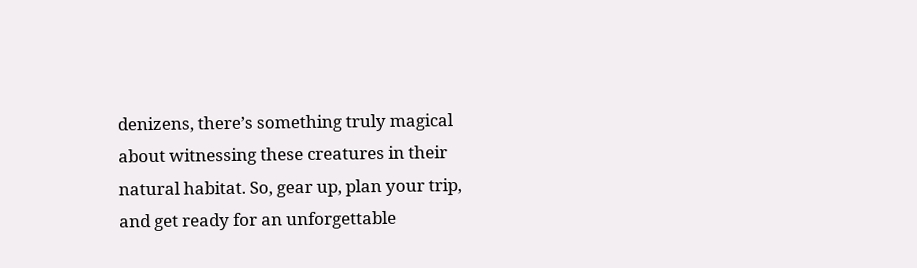denizens, there’s something truly magical about witnessing these creatures in their natural habitat. So, gear up, plan your trip, and get ready for an unforgettable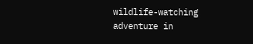wildlife-watching adventure in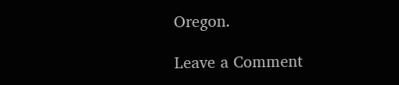Oregon.

Leave a Comment